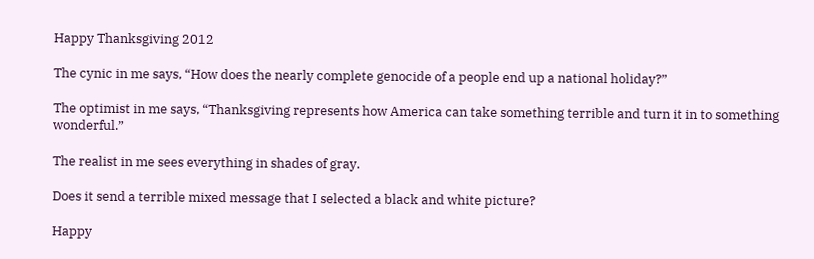Happy Thanksgiving 2012

The cynic in me says, “How does the nearly complete genocide of a people end up a national holiday?”

The optimist in me says, “Thanksgiving represents how America can take something terrible and turn it in to something wonderful.”

The realist in me sees everything in shades of gray.

Does it send a terrible mixed message that I selected a black and white picture?

Happy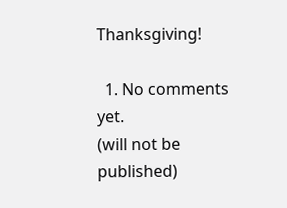Thanksgiving!

  1. No comments yet.
(will not be published)